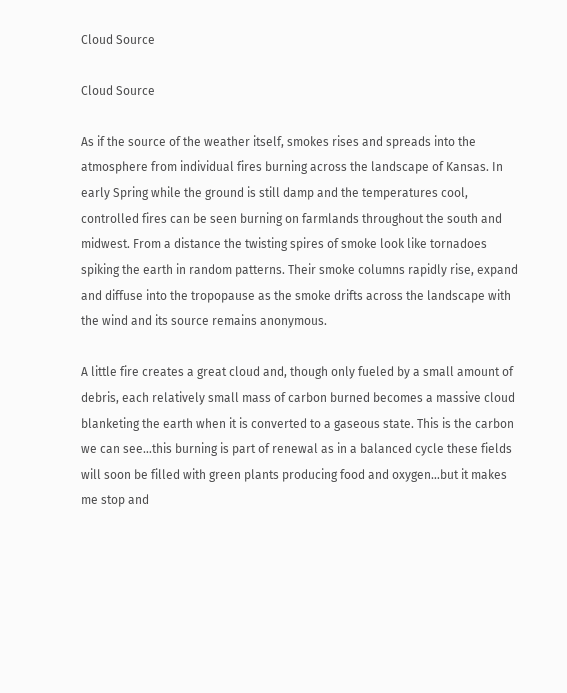Cloud Source

Cloud Source

As if the source of the weather itself, smokes rises and spreads into the atmosphere from individual fires burning across the landscape of Kansas. In early Spring while the ground is still damp and the temperatures cool, controlled fires can be seen burning on farmlands throughout the south and midwest. From a distance the twisting spires of smoke look like tornadoes spiking the earth in random patterns. Their smoke columns rapidly rise, expand and diffuse into the tropopause as the smoke drifts across the landscape with the wind and its source remains anonymous.

A little fire creates a great cloud and, though only fueled by a small amount of debris, each relatively small mass of carbon burned becomes a massive cloud blanketing the earth when it is converted to a gaseous state. This is the carbon we can see…this burning is part of renewal as in a balanced cycle these fields will soon be filled with green plants producing food and oxygen…but it makes me stop and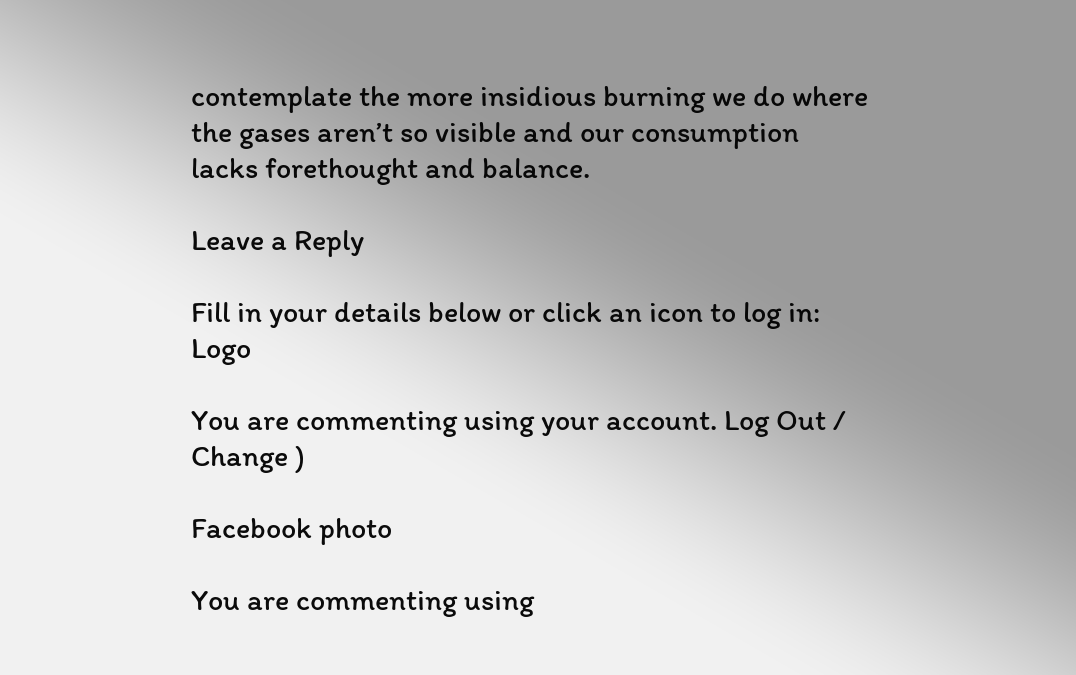contemplate the more insidious burning we do where the gases aren’t so visible and our consumption lacks forethought and balance.

Leave a Reply

Fill in your details below or click an icon to log in: Logo

You are commenting using your account. Log Out /  Change )

Facebook photo

You are commenting using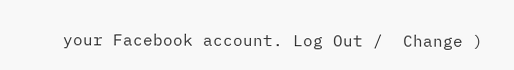your Facebook account. Log Out /  Change )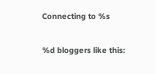Connecting to %s

%d bloggers like this: